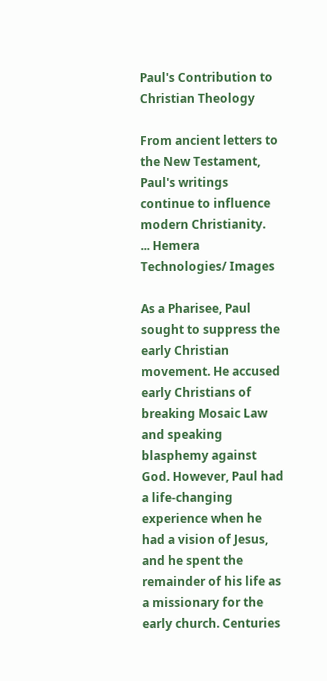Paul's Contribution to Christian Theology

From ancient letters to the New Testament, Paul's writings continue to influence modern Christianity.
... Hemera Technologies/ Images

As a Pharisee, Paul sought to suppress the early Christian movement. He accused early Christians of breaking Mosaic Law and speaking blasphemy against God. However, Paul had a life-changing experience when he had a vision of Jesus, and he spent the remainder of his life as a missionary for the early church. Centuries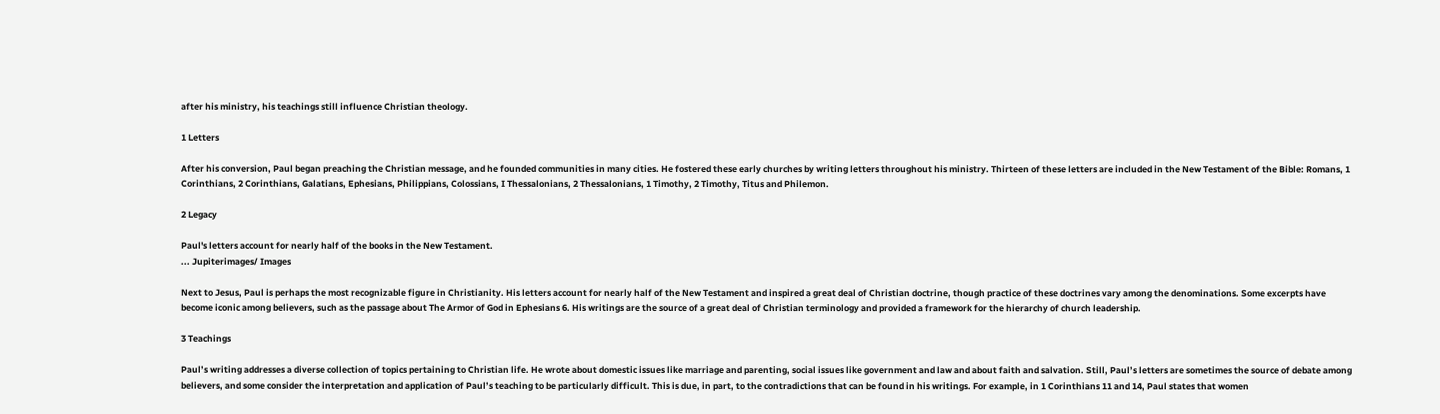after his ministry, his teachings still influence Christian theology.

1 Letters

After his conversion, Paul began preaching the Christian message, and he founded communities in many cities. He fostered these early churches by writing letters throughout his ministry. Thirteen of these letters are included in the New Testament of the Bible: Romans, 1 Corinthians, 2 Corinthians, Galatians, Ephesians, Philippians, Colossians, I Thessalonians, 2 Thessalonians, 1 Timothy, 2 Timothy, Titus and Philemon.

2 Legacy

Paul's letters account for nearly half of the books in the New Testament.
... Jupiterimages/ Images

Next to Jesus, Paul is perhaps the most recognizable figure in Christianity. His letters account for nearly half of the New Testament and inspired a great deal of Christian doctrine, though practice of these doctrines vary among the denominations. Some excerpts have become iconic among believers, such as the passage about The Armor of God in Ephesians 6. His writings are the source of a great deal of Christian terminology and provided a framework for the hierarchy of church leadership.

3 Teachings

Paul’s writing addresses a diverse collection of topics pertaining to Christian life. He wrote about domestic issues like marriage and parenting, social issues like government and law and about faith and salvation. Still, Paul’s letters are sometimes the source of debate among believers, and some consider the interpretation and application of Paul’s teaching to be particularly difficult. This is due, in part, to the contradictions that can be found in his writings. For example, in 1 Corinthians 11 and 14, Paul states that women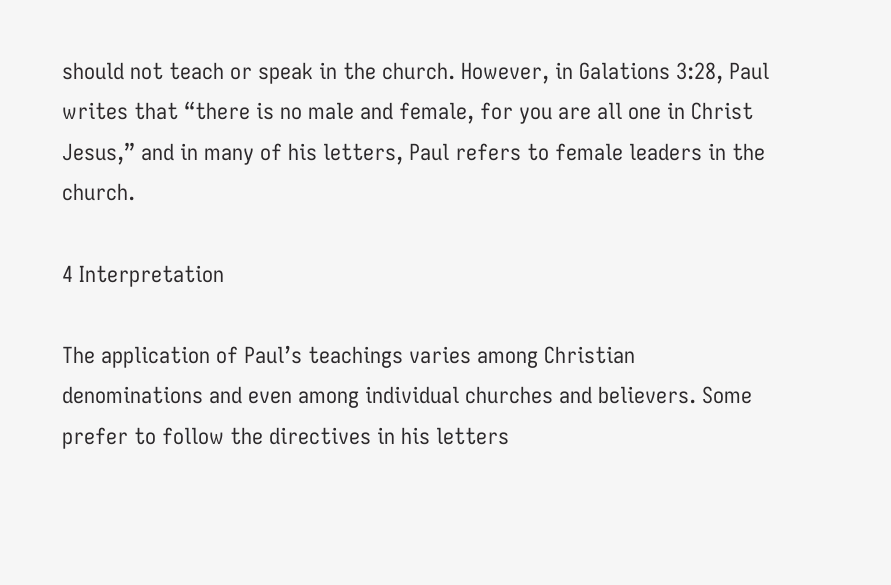should not teach or speak in the church. However, in Galations 3:28, Paul writes that “there is no male and female, for you are all one in Christ Jesus,” and in many of his letters, Paul refers to female leaders in the church.

4 Interpretation

The application of Paul’s teachings varies among Christian denominations and even among individual churches and believers. Some prefer to follow the directives in his letters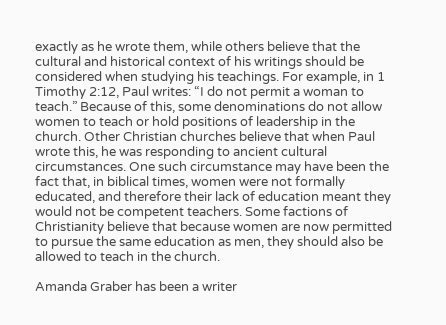exactly as he wrote them, while others believe that the cultural and historical context of his writings should be considered when studying his teachings. For example, in 1 Timothy 2:12, Paul writes: “I do not permit a woman to teach.” Because of this, some denominations do not allow women to teach or hold positions of leadership in the church. Other Christian churches believe that when Paul wrote this, he was responding to ancient cultural circumstances. One such circumstance may have been the fact that, in biblical times, women were not formally educated, and therefore their lack of education meant they would not be competent teachers. Some factions of Christianity believe that because women are now permitted to pursue the same education as men, they should also be allowed to teach in the church.

Amanda Graber has been a writer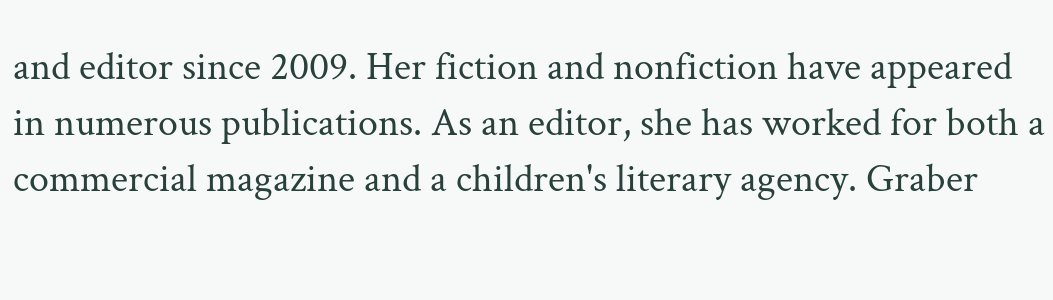and editor since 2009. Her fiction and nonfiction have appeared in numerous publications. As an editor, she has worked for both a commercial magazine and a children's literary agency. Graber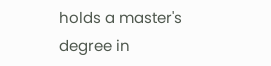holds a master's degree in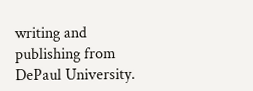writing and publishing from DePaul University.